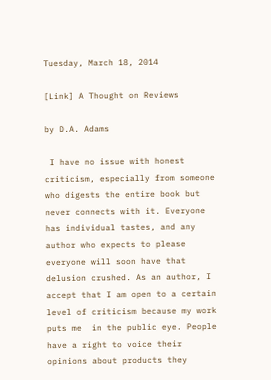Tuesday, March 18, 2014

[Link] A Thought on Reviews

by D.A. Adams

 I have no issue with honest criticism, especially from someone who digests the entire book but never connects with it. Everyone has individual tastes, and any author who expects to please everyone will soon have that delusion crushed. As an author, I accept that I am open to a certain level of criticism because my work puts me  in the public eye. People have a right to voice their opinions about products they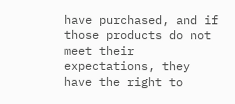have purchased, and if those products do not meet their expectations, they have the right to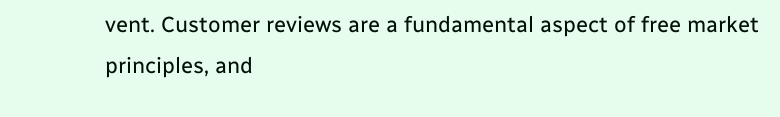vent. Customer reviews are a fundamental aspect of free market principles, and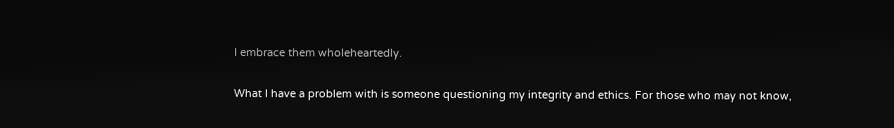I embrace them wholeheartedly.

What I have a problem with is someone questioning my integrity and ethics. For those who may not know,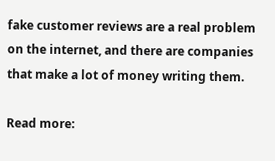fake customer reviews are a real problem on the internet, and there are companies that make a lot of money writing them.

Read more: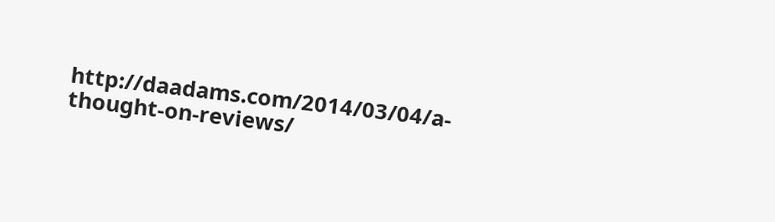http://daadams.com/2014/03/04/a-thought-on-reviews/